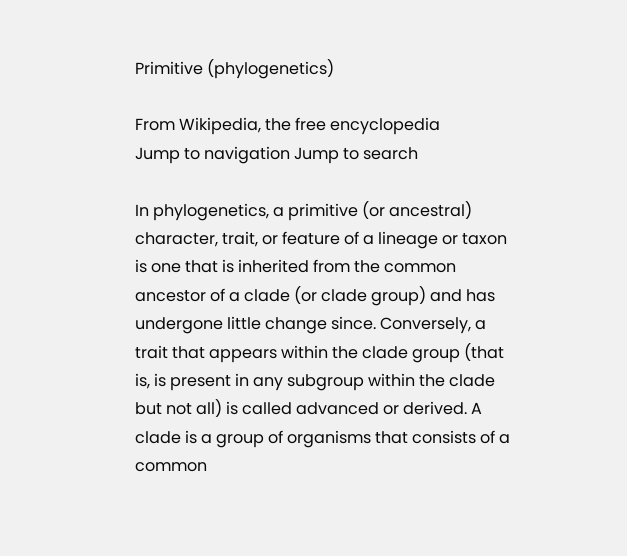Primitive (phylogenetics)

From Wikipedia, the free encyclopedia
Jump to navigation Jump to search

In phylogenetics, a primitive (or ancestral) character, trait, or feature of a lineage or taxon is one that is inherited from the common ancestor of a clade (or clade group) and has undergone little change since. Conversely, a trait that appears within the clade group (that is, is present in any subgroup within the clade but not all) is called advanced or derived. A clade is a group of organisms that consists of a common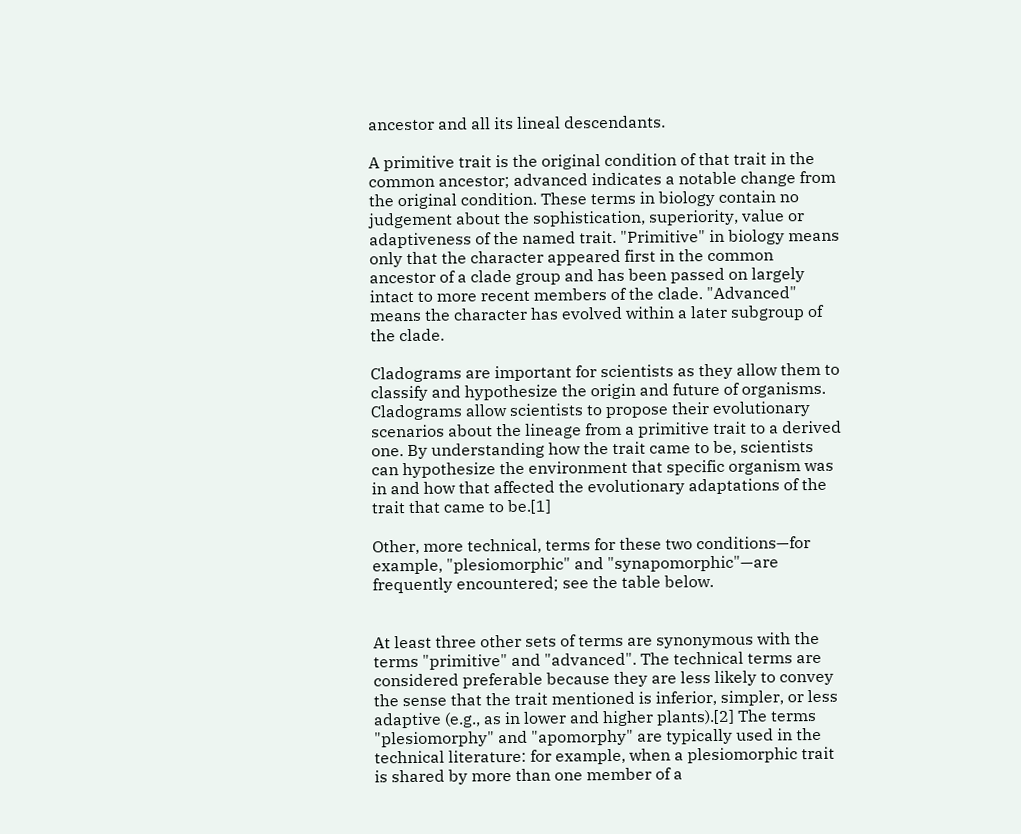ancestor and all its lineal descendants.

A primitive trait is the original condition of that trait in the common ancestor; advanced indicates a notable change from the original condition. These terms in biology contain no judgement about the sophistication, superiority, value or adaptiveness of the named trait. "Primitive" in biology means only that the character appeared first in the common ancestor of a clade group and has been passed on largely intact to more recent members of the clade. "Advanced" means the character has evolved within a later subgroup of the clade.

Cladograms are important for scientists as they allow them to classify and hypothesize the origin and future of organisms. Cladograms allow scientists to propose their evolutionary scenarios about the lineage from a primitive trait to a derived one. By understanding how the trait came to be, scientists can hypothesize the environment that specific organism was in and how that affected the evolutionary adaptations of the trait that came to be.[1]

Other, more technical, terms for these two conditions—for example, "plesiomorphic" and "synapomorphic"—are frequently encountered; see the table below.


At least three other sets of terms are synonymous with the terms "primitive" and "advanced". The technical terms are considered preferable because they are less likely to convey the sense that the trait mentioned is inferior, simpler, or less adaptive (e.g., as in lower and higher plants).[2] The terms "plesiomorphy" and "apomorphy" are typically used in the technical literature: for example, when a plesiomorphic trait is shared by more than one member of a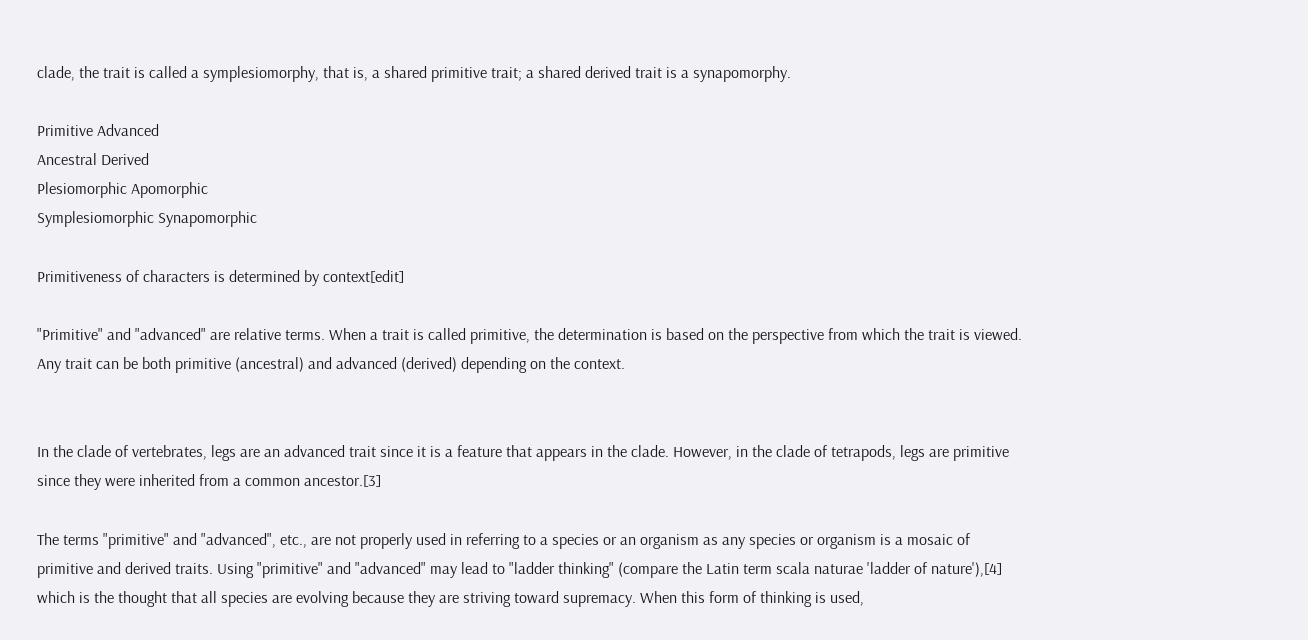clade, the trait is called a symplesiomorphy, that is, a shared primitive trait; a shared derived trait is a synapomorphy.

Primitive Advanced
Ancestral Derived
Plesiomorphic Apomorphic
Symplesiomorphic Synapomorphic

Primitiveness of characters is determined by context[edit]

"Primitive" and "advanced" are relative terms. When a trait is called primitive, the determination is based on the perspective from which the trait is viewed. Any trait can be both primitive (ancestral) and advanced (derived) depending on the context.


In the clade of vertebrates, legs are an advanced trait since it is a feature that appears in the clade. However, in the clade of tetrapods, legs are primitive since they were inherited from a common ancestor.[3]

The terms "primitive" and "advanced", etc., are not properly used in referring to a species or an organism as any species or organism is a mosaic of primitive and derived traits. Using "primitive" and "advanced" may lead to "ladder thinking" (compare the Latin term scala naturae 'ladder of nature'),[4] which is the thought that all species are evolving because they are striving toward supremacy. When this form of thinking is used,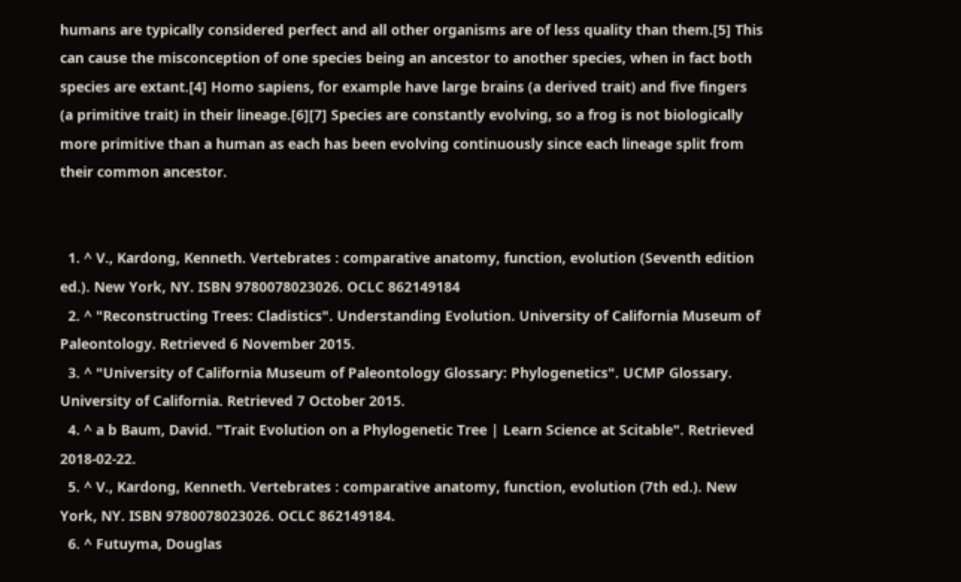humans are typically considered perfect and all other organisms are of less quality than them.[5] This can cause the misconception of one species being an ancestor to another species, when in fact both species are extant.[4] Homo sapiens, for example have large brains (a derived trait) and five fingers (a primitive trait) in their lineage.[6][7] Species are constantly evolving, so a frog is not biologically more primitive than a human as each has been evolving continuously since each lineage split from their common ancestor.


  1. ^ V., Kardong, Kenneth. Vertebrates : comparative anatomy, function, evolution (Seventh edition ed.). New York, NY. ISBN 9780078023026. OCLC 862149184
  2. ^ "Reconstructing Trees: Cladistics". Understanding Evolution. University of California Museum of Paleontology. Retrieved 6 November 2015.
  3. ^ "University of California Museum of Paleontology Glossary: Phylogenetics". UCMP Glossary. University of California. Retrieved 7 October 2015.
  4. ^ a b Baum, David. "Trait Evolution on a Phylogenetic Tree | Learn Science at Scitable". Retrieved 2018-02-22.
  5. ^ V., Kardong, Kenneth. Vertebrates : comparative anatomy, function, evolution (7th ed.). New York, NY. ISBN 9780078023026. OCLC 862149184.
  6. ^ Futuyma, Douglas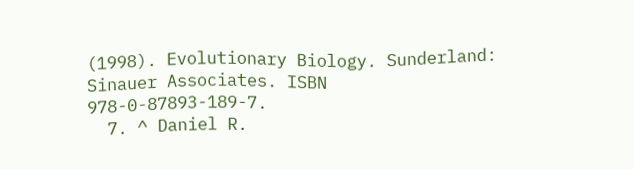(1998). Evolutionary Biology. Sunderland: Sinauer Associates. ISBN 978-0-87893-189-7.
  7. ^ Daniel R.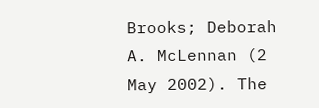Brooks; Deborah A. McLennan (2 May 2002). The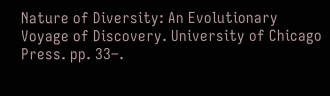Nature of Diversity: An Evolutionary Voyage of Discovery. University of Chicago Press. pp. 33–.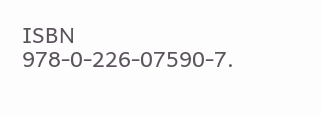ISBN 978-0-226-07590-7.